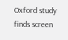Oxford study finds screen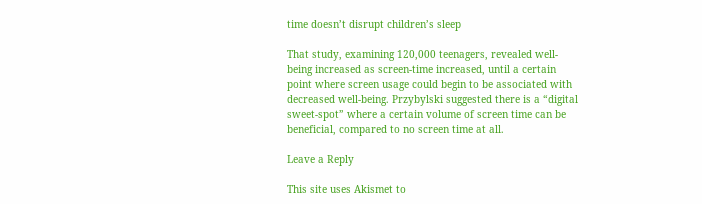time doesn’t disrupt children’s sleep

That study, examining 120,000 teenagers, revealed well-being increased as screen-time increased, until a certain point where screen usage could begin to be associated with decreased well-being. Przybylski suggested there is a “digital sweet-spot” where a certain volume of screen time can be beneficial, compared to no screen time at all.

Leave a Reply

This site uses Akismet to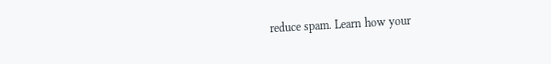reduce spam. Learn how your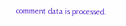comment data is processed.